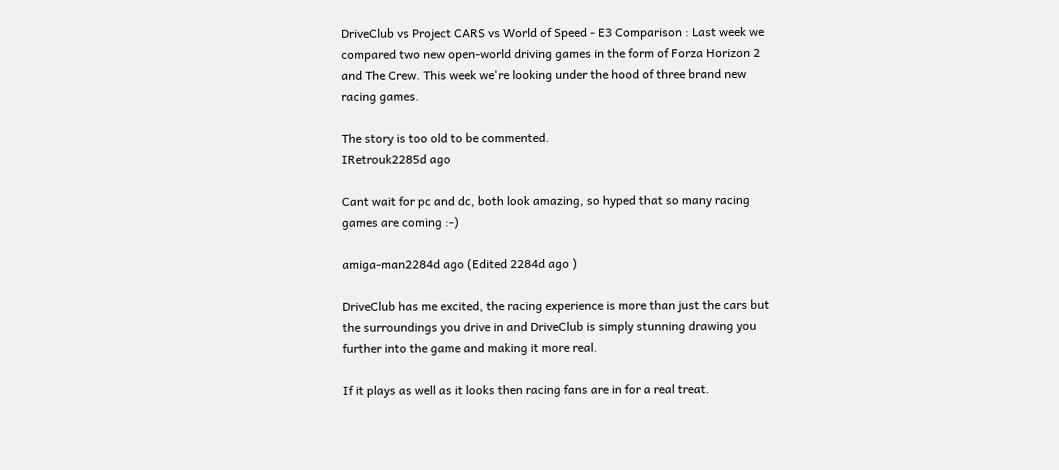DriveClub vs Project CARS vs World of Speed - E3 Comparison : Last week we compared two new open-world driving games in the form of Forza Horizon 2 and The Crew. This week we're looking under the hood of three brand new racing games.

The story is too old to be commented.
IRetrouk2285d ago

Cant wait for pc and dc, both look amazing, so hyped that so many racing games are coming :-)

amiga-man2284d ago (Edited 2284d ago )

DriveClub has me excited, the racing experience is more than just the cars but the surroundings you drive in and DriveClub is simply stunning drawing you further into the game and making it more real.

If it plays as well as it looks then racing fans are in for a real treat.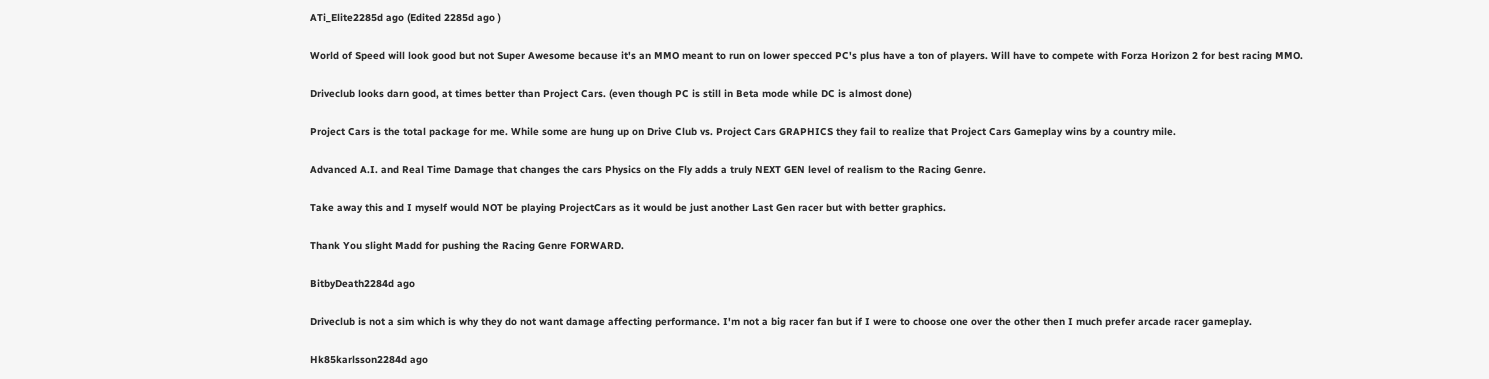ATi_Elite2285d ago (Edited 2285d ago )

World of Speed will look good but not Super Awesome because it's an MMO meant to run on lower specced PC's plus have a ton of players. Will have to compete with Forza Horizon 2 for best racing MMO.

Driveclub looks darn good, at times better than Project Cars. (even though PC is still in Beta mode while DC is almost done)

Project Cars is the total package for me. While some are hung up on Drive Club vs. Project Cars GRAPHICS they fail to realize that Project Cars Gameplay wins by a country mile.

Advanced A.I. and Real Time Damage that changes the cars Physics on the Fly adds a truly NEXT GEN level of realism to the Racing Genre.

Take away this and I myself would NOT be playing ProjectCars as it would be just another Last Gen racer but with better graphics.

Thank You slight Madd for pushing the Racing Genre FORWARD.

BitbyDeath2284d ago

Driveclub is not a sim which is why they do not want damage affecting performance. I'm not a big racer fan but if I were to choose one over the other then I much prefer arcade racer gameplay.

Hk85karlsson2284d ago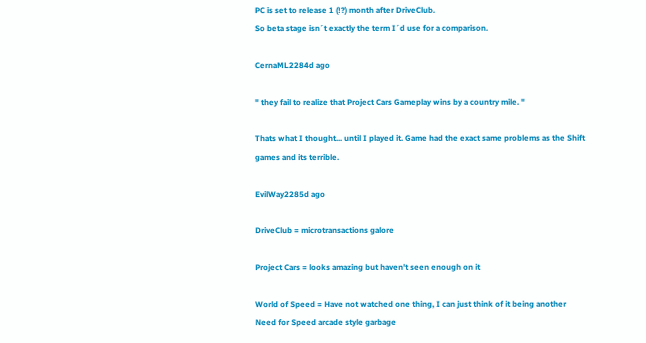PC is set to release 1 (!?) month after DriveClub.
So beta stage isn´t exactly the term I´d use for a comparison.

CernaML2284d ago

" they fail to realize that Project Cars Gameplay wins by a country mile. "

Thats what I thought... until I played it. Game had the exact same problems as the Shift games and its terrible.

EvilWay2285d ago

DriveClub = microtransactions galore

Project Cars = looks amazing but haven't seen enough on it

World of Speed = Have not watched one thing, I can just think of it being another Need for Speed arcade style garbage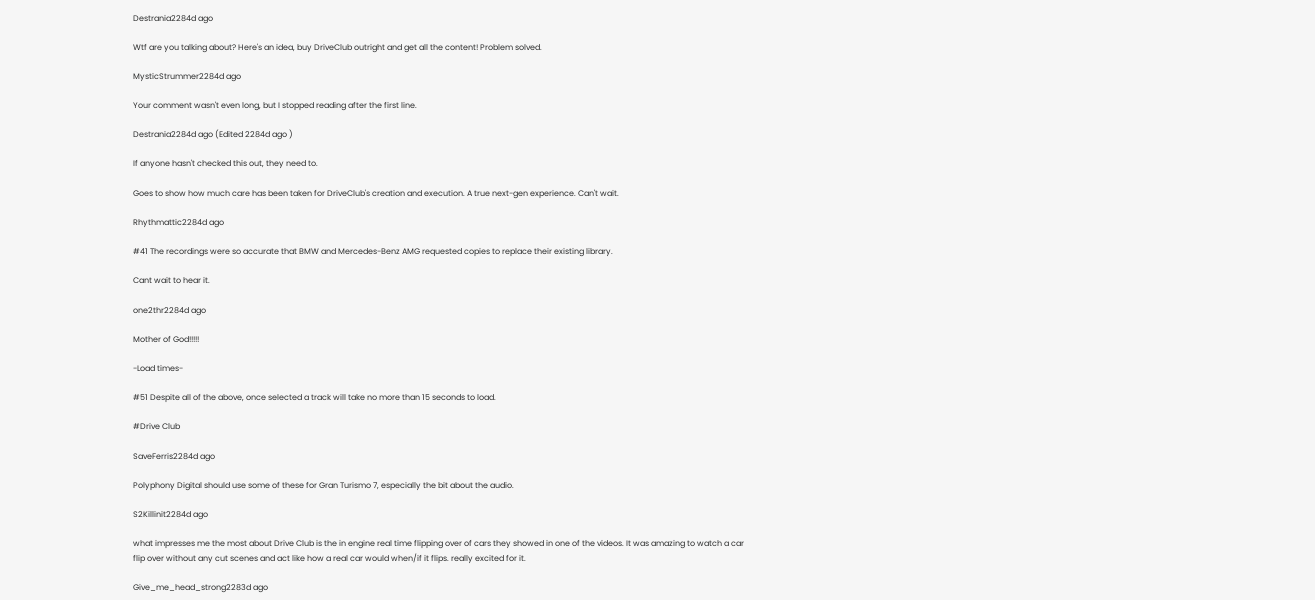Destrania2284d ago

Wtf are you talking about? Here's an idea, buy DriveClub outright and get all the content! Problem solved.

MysticStrummer2284d ago

Your comment wasn't even long, but I stopped reading after the first line.

Destrania2284d ago (Edited 2284d ago )

If anyone hasn't checked this out, they need to.

Goes to show how much care has been taken for DriveClub's creation and execution. A true next-gen experience. Can't wait.

Rhythmattic2284d ago

#41 The recordings were so accurate that BMW and Mercedes-Benz AMG requested copies to replace their existing library.

Cant wait to hear it.

one2thr2284d ago

Mother of God!!!!!

-Load times-

#51 Despite all of the above, once selected a track will take no more than 15 seconds to load.

#Drive Club

SaveFerris2284d ago

Polyphony Digital should use some of these for Gran Turismo 7, especially the bit about the audio.

S2Killinit2284d ago

what impresses me the most about Drive Club is the in engine real time flipping over of cars they showed in one of the videos. It was amazing to watch a car flip over without any cut scenes and act like how a real car would when/if it flips. really excited for it.

Give_me_head_strong2283d ago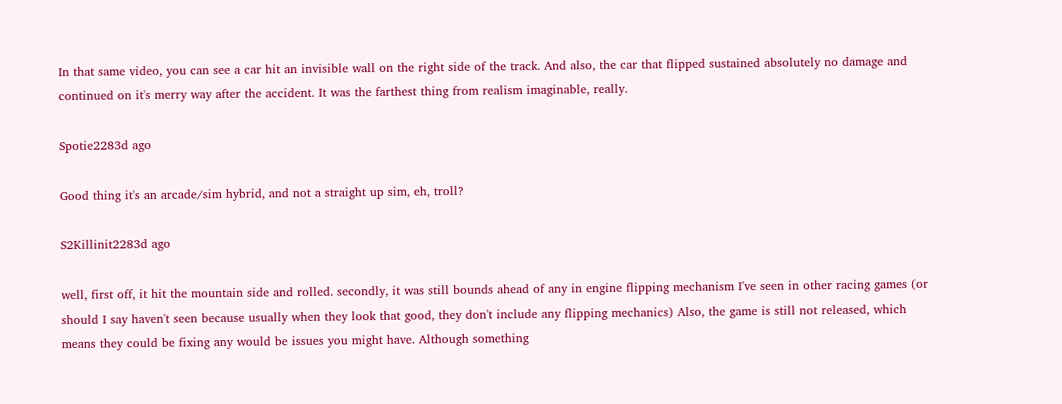In that same video, you can see a car hit an invisible wall on the right side of the track. And also, the car that flipped sustained absolutely no damage and continued on it's merry way after the accident. It was the farthest thing from realism imaginable, really.

Spotie2283d ago

Good thing it's an arcade/sim hybrid, and not a straight up sim, eh, troll?

S2Killinit2283d ago

well, first off, it hit the mountain side and rolled. secondly, it was still bounds ahead of any in engine flipping mechanism I've seen in other racing games (or should I say haven't seen because usually when they look that good, they don't include any flipping mechanics) Also, the game is still not released, which means they could be fixing any would be issues you might have. Although something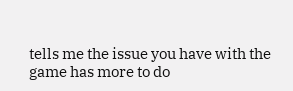tells me the issue you have with the game has more to do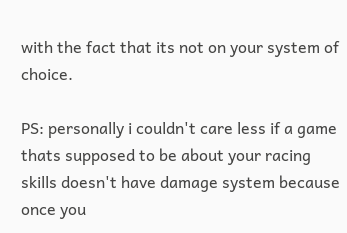with the fact that its not on your system of choice.

PS: personally i couldn't care less if a game thats supposed to be about your racing skills doesn't have damage system because once you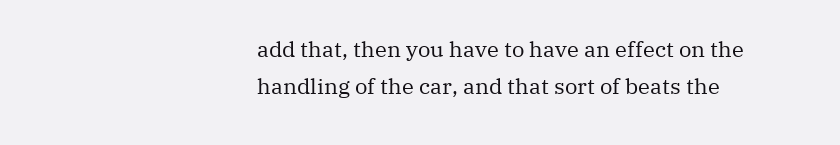add that, then you have to have an effect on the handling of the car, and that sort of beats the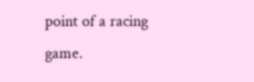point of a racing game.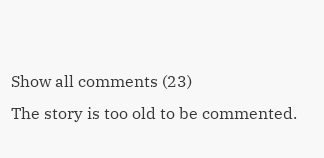Show all comments (23)
The story is too old to be commented.